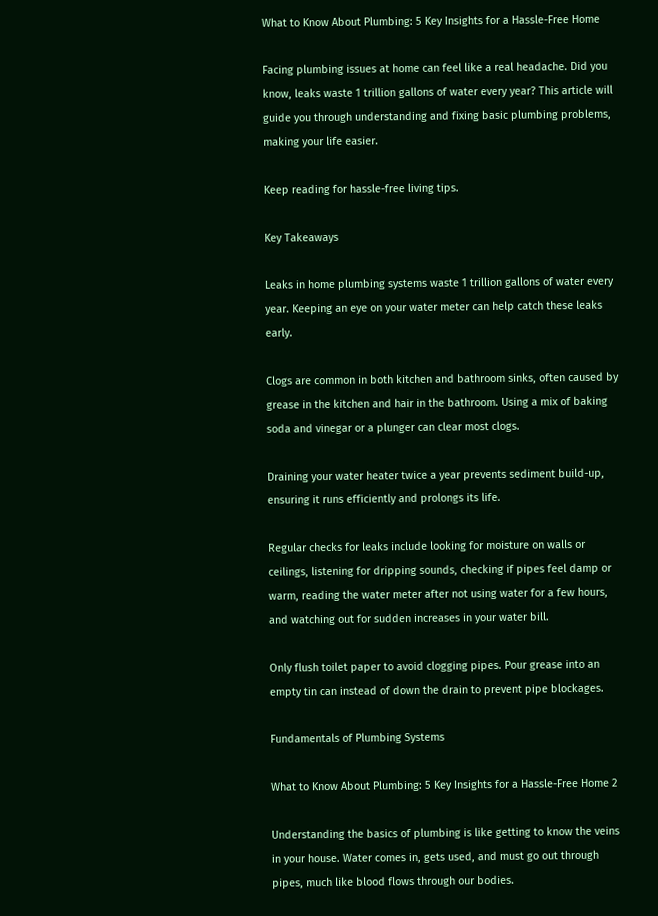What to Know About Plumbing: 5 Key Insights for a Hassle-Free Home

Facing plumbing issues at home can feel like a real headache. Did you know, leaks waste 1 trillion gallons of water every year? This article will guide you through understanding and fixing basic plumbing problems, making your life easier.

Keep reading for hassle-free living tips.

Key Takeaways

Leaks in home plumbing systems waste 1 trillion gallons of water every year. Keeping an eye on your water meter can help catch these leaks early.

Clogs are common in both kitchen and bathroom sinks, often caused by grease in the kitchen and hair in the bathroom. Using a mix of baking soda and vinegar or a plunger can clear most clogs.

Draining your water heater twice a year prevents sediment build-up, ensuring it runs efficiently and prolongs its life.

Regular checks for leaks include looking for moisture on walls or ceilings, listening for dripping sounds, checking if pipes feel damp or warm, reading the water meter after not using water for a few hours, and watching out for sudden increases in your water bill.

Only flush toilet paper to avoid clogging pipes. Pour grease into an empty tin can instead of down the drain to prevent pipe blockages.

Fundamentals of Plumbing Systems

What to Know About Plumbing: 5 Key Insights for a Hassle-Free Home 2

Understanding the basics of plumbing is like getting to know the veins in your house. Water comes in, gets used, and must go out through pipes, much like blood flows through our bodies.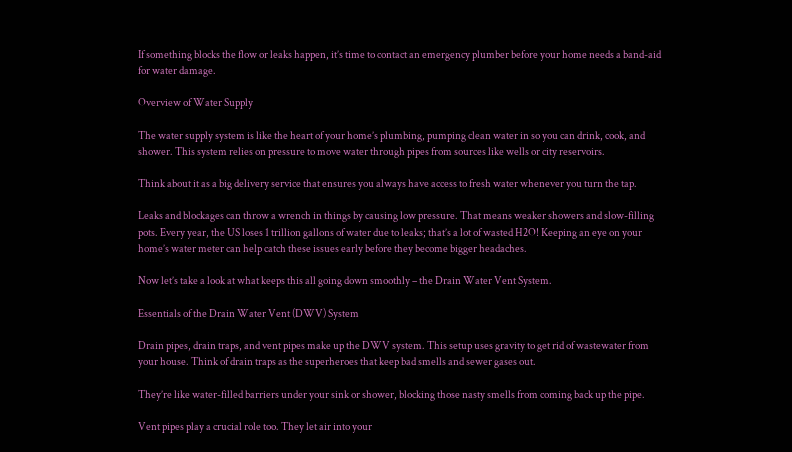If something blocks the flow or leaks happen, it’s time to contact an emergency plumber before your home needs a band-aid for water damage.

Overview of Water Supply

The water supply system is like the heart of your home’s plumbing, pumping clean water in so you can drink, cook, and shower. This system relies on pressure to move water through pipes from sources like wells or city reservoirs.

Think about it as a big delivery service that ensures you always have access to fresh water whenever you turn the tap.

Leaks and blockages can throw a wrench in things by causing low pressure. That means weaker showers and slow-filling pots. Every year, the US loses 1 trillion gallons of water due to leaks; that’s a lot of wasted H2O! Keeping an eye on your home’s water meter can help catch these issues early before they become bigger headaches.

Now let’s take a look at what keeps this all going down smoothly – the Drain Water Vent System.

Essentials of the Drain Water Vent (DWV) System

Drain pipes, drain traps, and vent pipes make up the DWV system. This setup uses gravity to get rid of wastewater from your house. Think of drain traps as the superheroes that keep bad smells and sewer gases out.

They’re like water-filled barriers under your sink or shower, blocking those nasty smells from coming back up the pipe.

Vent pipes play a crucial role too. They let air into your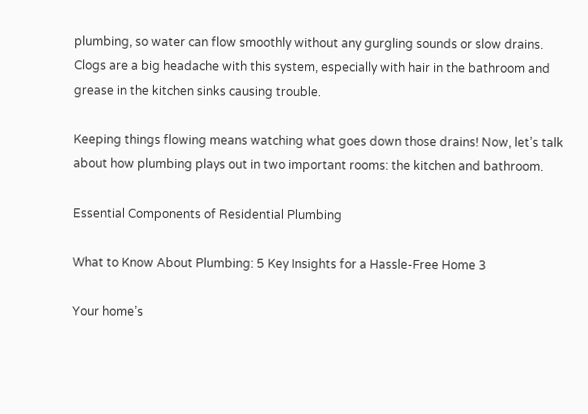plumbing, so water can flow smoothly without any gurgling sounds or slow drains. Clogs are a big headache with this system, especially with hair in the bathroom and grease in the kitchen sinks causing trouble.

Keeping things flowing means watching what goes down those drains! Now, let’s talk about how plumbing plays out in two important rooms: the kitchen and bathroom.

Essential Components of Residential Plumbing

What to Know About Plumbing: 5 Key Insights for a Hassle-Free Home 3

Your home’s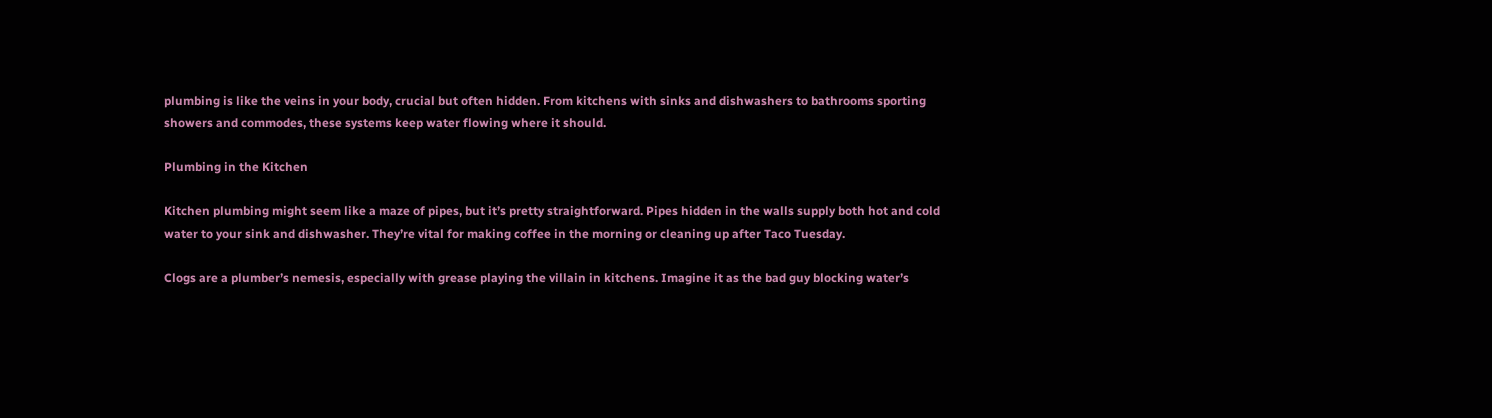plumbing is like the veins in your body, crucial but often hidden. From kitchens with sinks and dishwashers to bathrooms sporting showers and commodes, these systems keep water flowing where it should.

Plumbing in the Kitchen

Kitchen plumbing might seem like a maze of pipes, but it’s pretty straightforward. Pipes hidden in the walls supply both hot and cold water to your sink and dishwasher. They’re vital for making coffee in the morning or cleaning up after Taco Tuesday.

Clogs are a plumber’s nemesis, especially with grease playing the villain in kitchens. Imagine it as the bad guy blocking water’s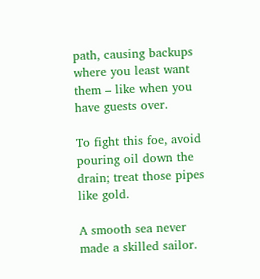path, causing backups where you least want them – like when you have guests over.

To fight this foe, avoid pouring oil down the drain; treat those pipes like gold.

A smooth sea never made a skilled sailor.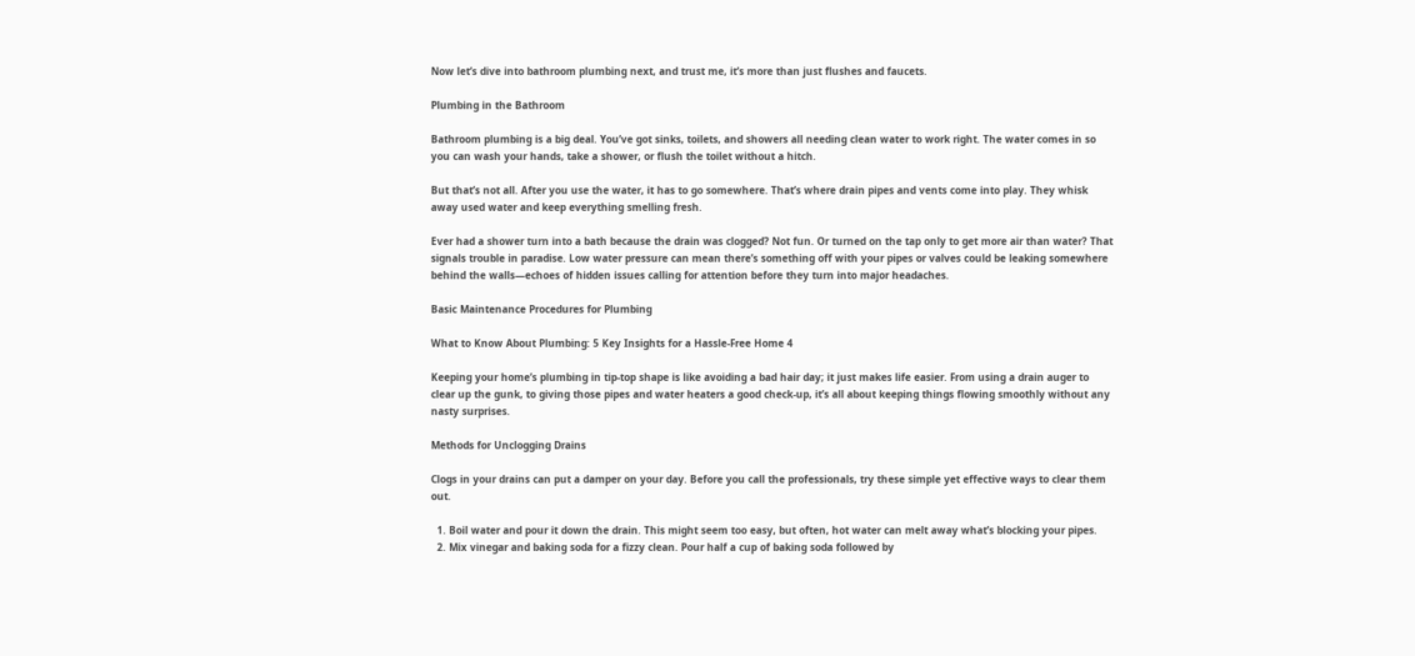Now let’s dive into bathroom plumbing next, and trust me, it’s more than just flushes and faucets.

Plumbing in the Bathroom

Bathroom plumbing is a big deal. You’ve got sinks, toilets, and showers all needing clean water to work right. The water comes in so you can wash your hands, take a shower, or flush the toilet without a hitch.

But that’s not all. After you use the water, it has to go somewhere. That’s where drain pipes and vents come into play. They whisk away used water and keep everything smelling fresh.

Ever had a shower turn into a bath because the drain was clogged? Not fun. Or turned on the tap only to get more air than water? That signals trouble in paradise. Low water pressure can mean there’s something off with your pipes or valves could be leaking somewhere behind the walls—echoes of hidden issues calling for attention before they turn into major headaches.

Basic Maintenance Procedures for Plumbing

What to Know About Plumbing: 5 Key Insights for a Hassle-Free Home 4

Keeping your home’s plumbing in tip-top shape is like avoiding a bad hair day; it just makes life easier. From using a drain auger to clear up the gunk, to giving those pipes and water heaters a good check-up, it’s all about keeping things flowing smoothly without any nasty surprises.

Methods for Unclogging Drains

Clogs in your drains can put a damper on your day. Before you call the professionals, try these simple yet effective ways to clear them out.

  1. Boil water and pour it down the drain. This might seem too easy, but often, hot water can melt away what’s blocking your pipes.
  2. Mix vinegar and baking soda for a fizzy clean. Pour half a cup of baking soda followed by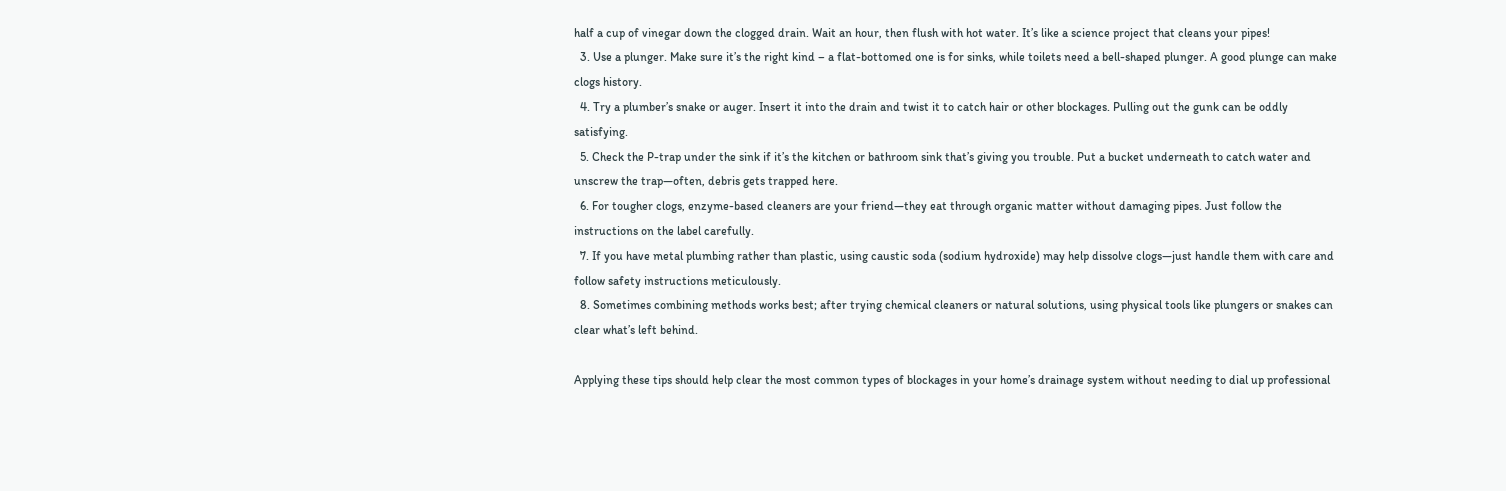half a cup of vinegar down the clogged drain. Wait an hour, then flush with hot water. It’s like a science project that cleans your pipes!
  3. Use a plunger. Make sure it’s the right kind – a flat-bottomed one is for sinks, while toilets need a bell-shaped plunger. A good plunge can make clogs history.
  4. Try a plumber’s snake or auger. Insert it into the drain and twist it to catch hair or other blockages. Pulling out the gunk can be oddly satisfying.
  5. Check the P-trap under the sink if it’s the kitchen or bathroom sink that’s giving you trouble. Put a bucket underneath to catch water and unscrew the trap—often, debris gets trapped here.
  6. For tougher clogs, enzyme-based cleaners are your friend—they eat through organic matter without damaging pipes. Just follow the instructions on the label carefully.
  7. If you have metal plumbing rather than plastic, using caustic soda (sodium hydroxide) may help dissolve clogs—just handle them with care and follow safety instructions meticulously.
  8. Sometimes combining methods works best; after trying chemical cleaners or natural solutions, using physical tools like plungers or snakes can clear what’s left behind.

Applying these tips should help clear the most common types of blockages in your home’s drainage system without needing to dial up professional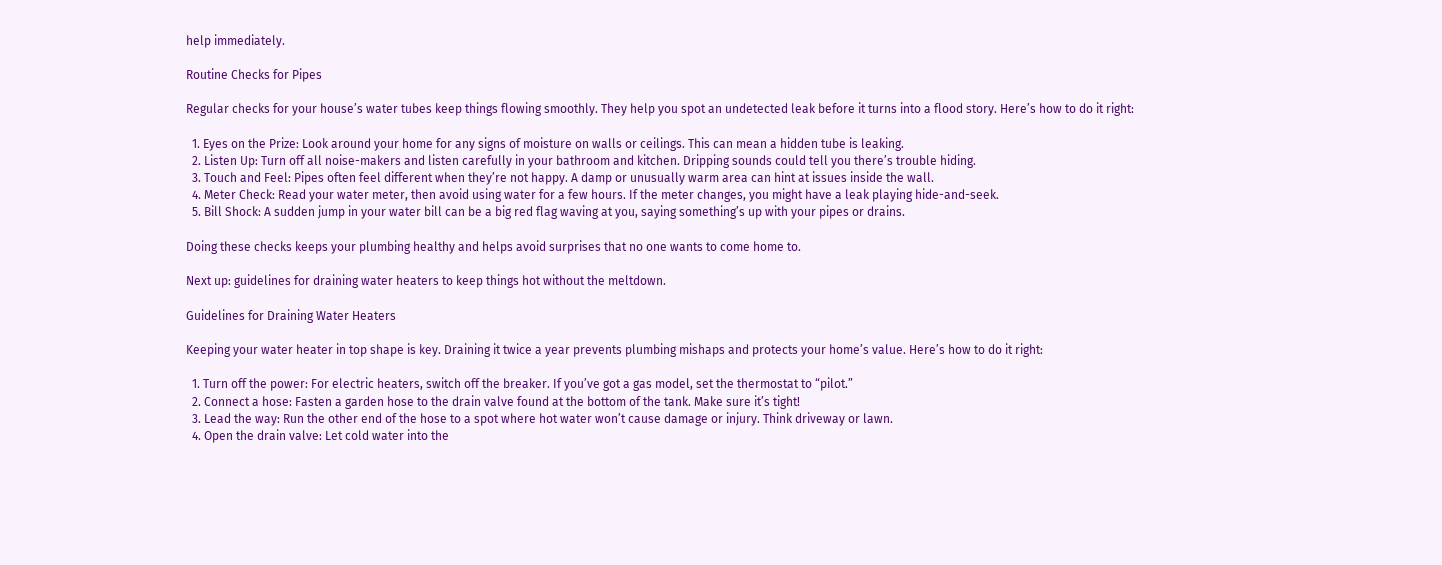help immediately.

Routine Checks for Pipes

Regular checks for your house’s water tubes keep things flowing smoothly. They help you spot an undetected leak before it turns into a flood story. Here’s how to do it right:

  1. Eyes on the Prize: Look around your home for any signs of moisture on walls or ceilings. This can mean a hidden tube is leaking.
  2. Listen Up: Turn off all noise-makers and listen carefully in your bathroom and kitchen. Dripping sounds could tell you there’s trouble hiding.
  3. Touch and Feel: Pipes often feel different when they’re not happy. A damp or unusually warm area can hint at issues inside the wall.
  4. Meter Check: Read your water meter, then avoid using water for a few hours. If the meter changes, you might have a leak playing hide-and-seek.
  5. Bill Shock: A sudden jump in your water bill can be a big red flag waving at you, saying something’s up with your pipes or drains.

Doing these checks keeps your plumbing healthy and helps avoid surprises that no one wants to come home to.

Next up: guidelines for draining water heaters to keep things hot without the meltdown.

Guidelines for Draining Water Heaters

Keeping your water heater in top shape is key. Draining it twice a year prevents plumbing mishaps and protects your home’s value. Here’s how to do it right:

  1. Turn off the power: For electric heaters, switch off the breaker. If you’ve got a gas model, set the thermostat to “pilot.”
  2. Connect a hose: Fasten a garden hose to the drain valve found at the bottom of the tank. Make sure it’s tight!
  3. Lead the way: Run the other end of the hose to a spot where hot water won’t cause damage or injury. Think driveway or lawn.
  4. Open the drain valve: Let cold water into the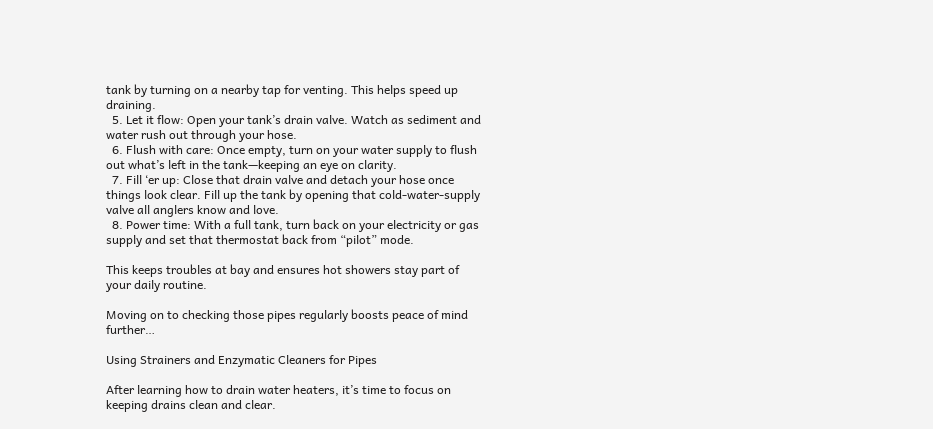tank by turning on a nearby tap for venting. This helps speed up draining.
  5. Let it flow: Open your tank’s drain valve. Watch as sediment and water rush out through your hose.
  6. Flush with care: Once empty, turn on your water supply to flush out what’s left in the tank—keeping an eye on clarity.
  7. Fill ‘er up: Close that drain valve and detach your hose once things look clear. Fill up the tank by opening that cold-water-supply valve all anglers know and love.
  8. Power time: With a full tank, turn back on your electricity or gas supply and set that thermostat back from “pilot” mode.

This keeps troubles at bay and ensures hot showers stay part of your daily routine.

Moving on to checking those pipes regularly boosts peace of mind further…

Using Strainers and Enzymatic Cleaners for Pipes

After learning how to drain water heaters, it’s time to focus on keeping drains clean and clear.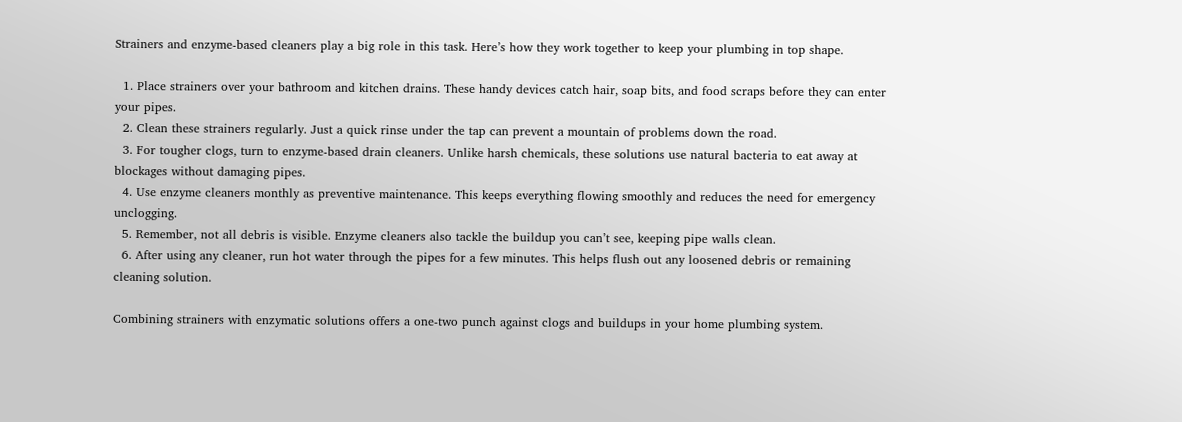Strainers and enzyme-based cleaners play a big role in this task. Here’s how they work together to keep your plumbing in top shape.

  1. Place strainers over your bathroom and kitchen drains. These handy devices catch hair, soap bits, and food scraps before they can enter your pipes.
  2. Clean these strainers regularly. Just a quick rinse under the tap can prevent a mountain of problems down the road.
  3. For tougher clogs, turn to enzyme-based drain cleaners. Unlike harsh chemicals, these solutions use natural bacteria to eat away at blockages without damaging pipes.
  4. Use enzyme cleaners monthly as preventive maintenance. This keeps everything flowing smoothly and reduces the need for emergency unclogging.
  5. Remember, not all debris is visible. Enzyme cleaners also tackle the buildup you can’t see, keeping pipe walls clean.
  6. After using any cleaner, run hot water through the pipes for a few minutes. This helps flush out any loosened debris or remaining cleaning solution.

Combining strainers with enzymatic solutions offers a one-two punch against clogs and buildups in your home plumbing system.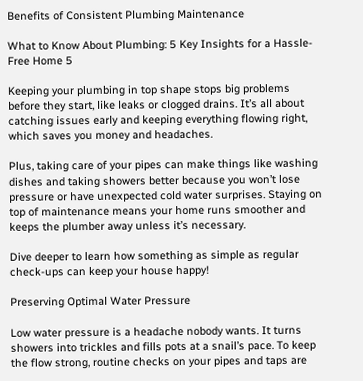Benefits of Consistent Plumbing Maintenance

What to Know About Plumbing: 5 Key Insights for a Hassle-Free Home 5

Keeping your plumbing in top shape stops big problems before they start, like leaks or clogged drains. It’s all about catching issues early and keeping everything flowing right, which saves you money and headaches.

Plus, taking care of your pipes can make things like washing dishes and taking showers better because you won’t lose pressure or have unexpected cold water surprises. Staying on top of maintenance means your home runs smoother and keeps the plumber away unless it’s necessary.

Dive deeper to learn how something as simple as regular check-ups can keep your house happy!

Preserving Optimal Water Pressure

Low water pressure is a headache nobody wants. It turns showers into trickles and fills pots at a snail’s pace. To keep the flow strong, routine checks on your pipes and taps are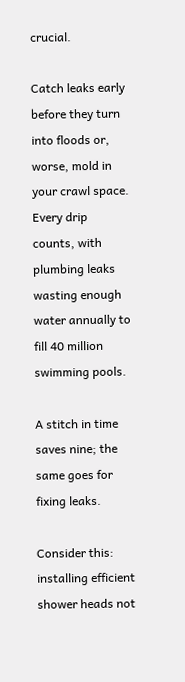crucial.

Catch leaks early before they turn into floods or, worse, mold in your crawl space. Every drip counts, with plumbing leaks wasting enough water annually to fill 40 million swimming pools.

A stitch in time saves nine; the same goes for fixing leaks.

Consider this: installing efficient shower heads not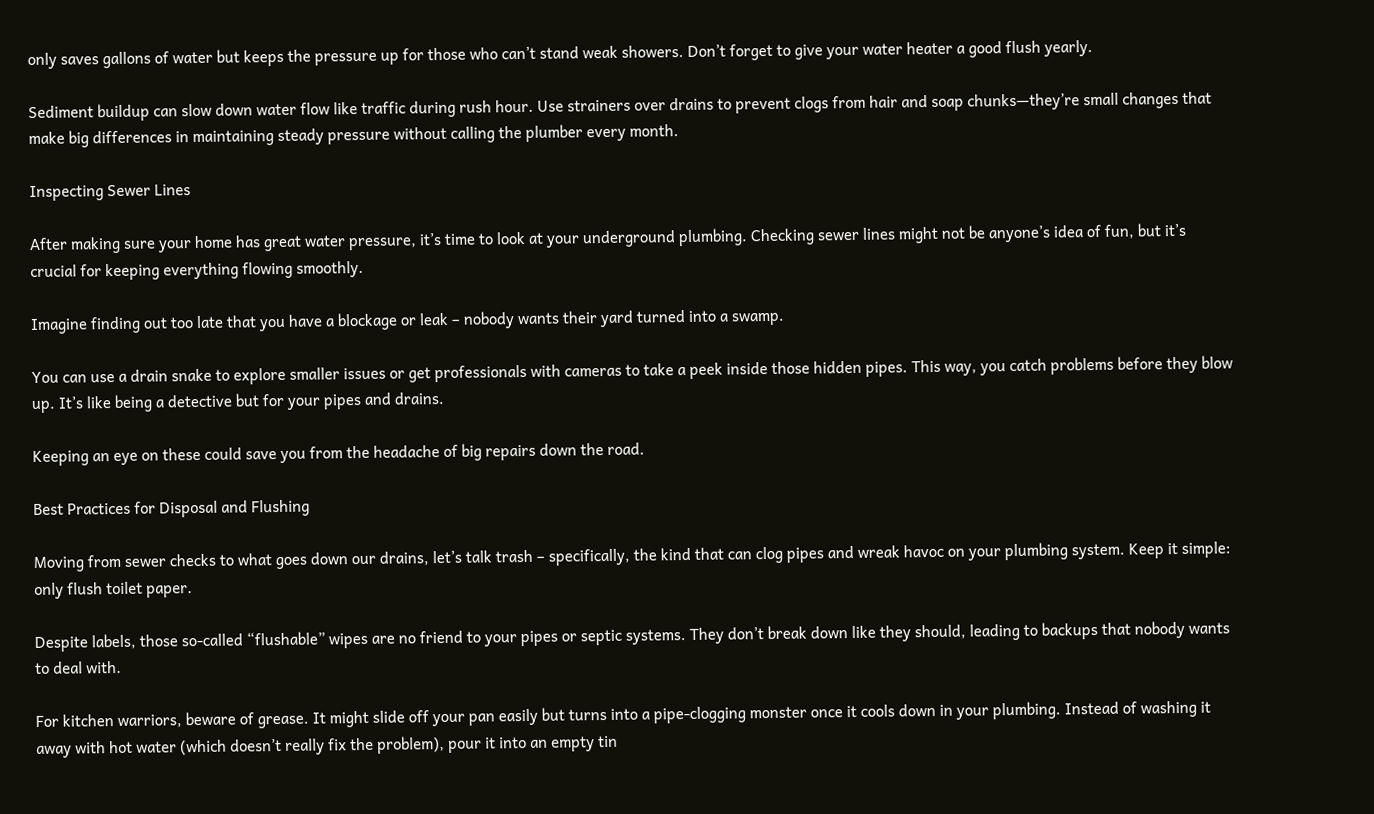only saves gallons of water but keeps the pressure up for those who can’t stand weak showers. Don’t forget to give your water heater a good flush yearly.

Sediment buildup can slow down water flow like traffic during rush hour. Use strainers over drains to prevent clogs from hair and soap chunks—they’re small changes that make big differences in maintaining steady pressure without calling the plumber every month.

Inspecting Sewer Lines

After making sure your home has great water pressure, it’s time to look at your underground plumbing. Checking sewer lines might not be anyone’s idea of fun, but it’s crucial for keeping everything flowing smoothly.

Imagine finding out too late that you have a blockage or leak – nobody wants their yard turned into a swamp.

You can use a drain snake to explore smaller issues or get professionals with cameras to take a peek inside those hidden pipes. This way, you catch problems before they blow up. It’s like being a detective but for your pipes and drains.

Keeping an eye on these could save you from the headache of big repairs down the road.

Best Practices for Disposal and Flushing

Moving from sewer checks to what goes down our drains, let’s talk trash – specifically, the kind that can clog pipes and wreak havoc on your plumbing system. Keep it simple: only flush toilet paper.

Despite labels, those so-called “flushable” wipes are no friend to your pipes or septic systems. They don’t break down like they should, leading to backups that nobody wants to deal with.

For kitchen warriors, beware of grease. It might slide off your pan easily but turns into a pipe-clogging monster once it cools down in your plumbing. Instead of washing it away with hot water (which doesn’t really fix the problem), pour it into an empty tin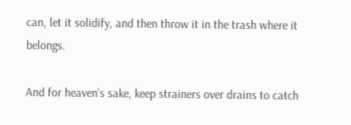can, let it solidify, and then throw it in the trash where it belongs.

And for heaven’s sake, keep strainers over drains to catch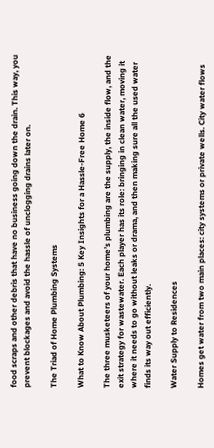food scraps and other debris that have no business going down the drain. This way, you prevent blockages and avoid the hassle of unclogging drains later on.

The Triad of Home Plumbing Systems

What to Know About Plumbing: 5 Key Insights for a Hassle-Free Home 6

The three musketeers of your home’s plumbing are the supply, the inside flow, and the exit strategy for wastewater. Each player has its role: bringing in clean water, moving it where it needs to go without leaks or drama, and then making sure all the used water finds its way out efficiently.

Water Supply to Residences

Homes get water from two main places: city systems or private wells. City water flows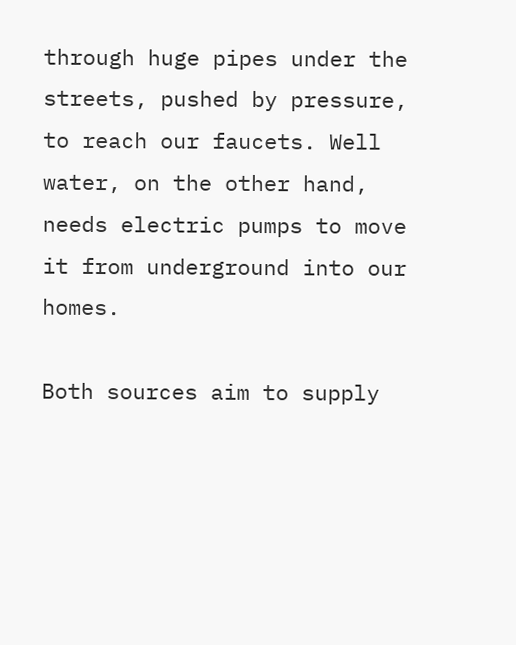through huge pipes under the streets, pushed by pressure, to reach our faucets. Well water, on the other hand, needs electric pumps to move it from underground into our homes.

Both sources aim to supply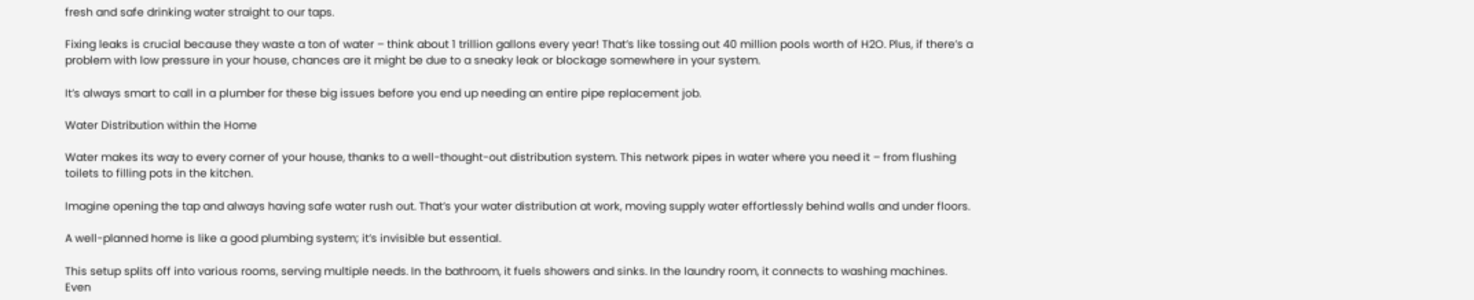fresh and safe drinking water straight to our taps.

Fixing leaks is crucial because they waste a ton of water – think about 1 trillion gallons every year! That’s like tossing out 40 million pools worth of H2O. Plus, if there’s a problem with low pressure in your house, chances are it might be due to a sneaky leak or blockage somewhere in your system.

It’s always smart to call in a plumber for these big issues before you end up needing an entire pipe replacement job.

Water Distribution within the Home

Water makes its way to every corner of your house, thanks to a well-thought-out distribution system. This network pipes in water where you need it – from flushing toilets to filling pots in the kitchen.

Imagine opening the tap and always having safe water rush out. That’s your water distribution at work, moving supply water effortlessly behind walls and under floors.

A well-planned home is like a good plumbing system; it’s invisible but essential.

This setup splits off into various rooms, serving multiple needs. In the bathroom, it fuels showers and sinks. In the laundry room, it connects to washing machines. Even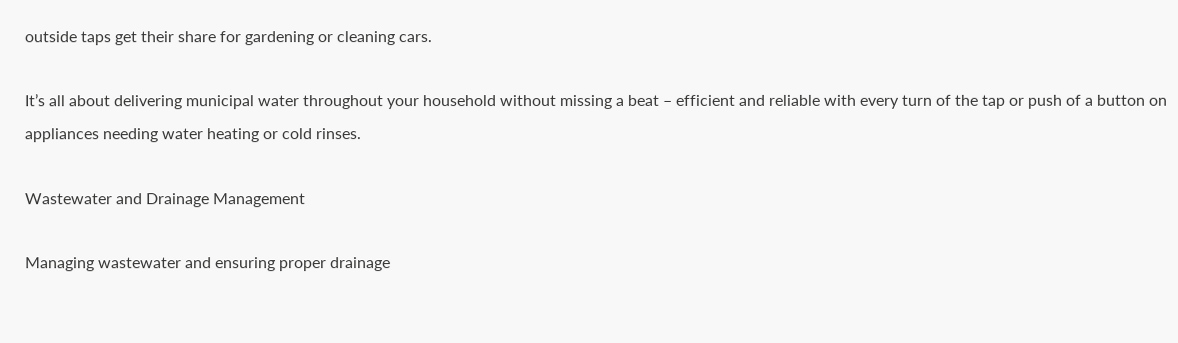outside taps get their share for gardening or cleaning cars.

It’s all about delivering municipal water throughout your household without missing a beat – efficient and reliable with every turn of the tap or push of a button on appliances needing water heating or cold rinses.

Wastewater and Drainage Management

Managing wastewater and ensuring proper drainage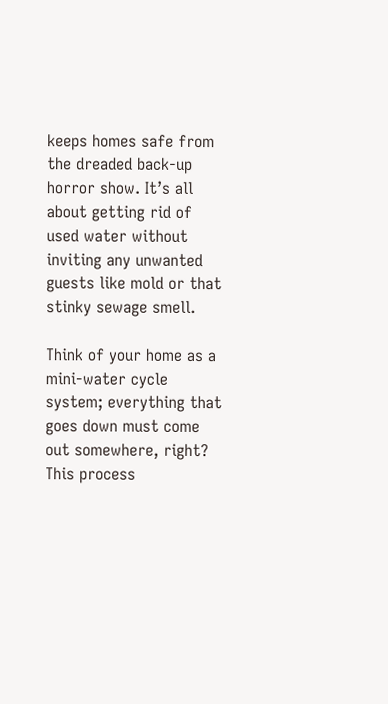keeps homes safe from the dreaded back-up horror show. It’s all about getting rid of used water without inviting any unwanted guests like mold or that stinky sewage smell.

Think of your home as a mini-water cycle system; everything that goes down must come out somewhere, right? This process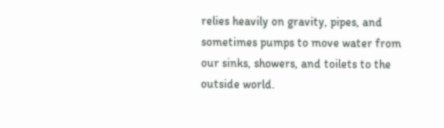relies heavily on gravity, pipes, and sometimes pumps to move water from our sinks, showers, and toilets to the outside world.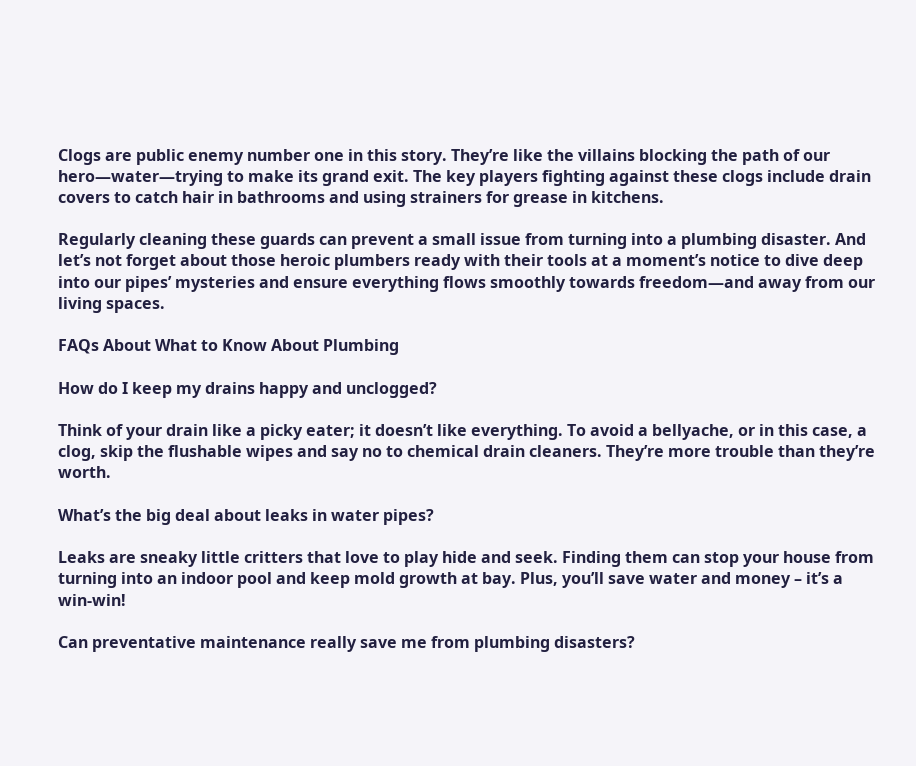Clogs are public enemy number one in this story. They’re like the villains blocking the path of our hero—water—trying to make its grand exit. The key players fighting against these clogs include drain covers to catch hair in bathrooms and using strainers for grease in kitchens.

Regularly cleaning these guards can prevent a small issue from turning into a plumbing disaster. And let’s not forget about those heroic plumbers ready with their tools at a moment’s notice to dive deep into our pipes’ mysteries and ensure everything flows smoothly towards freedom—and away from our living spaces.

FAQs About What to Know About Plumbing

How do I keep my drains happy and unclogged?

Think of your drain like a picky eater; it doesn’t like everything. To avoid a bellyache, or in this case, a clog, skip the flushable wipes and say no to chemical drain cleaners. They’re more trouble than they’re worth.

What’s the big deal about leaks in water pipes?

Leaks are sneaky little critters that love to play hide and seek. Finding them can stop your house from turning into an indoor pool and keep mold growth at bay. Plus, you’ll save water and money – it’s a win-win!

Can preventative maintenance really save me from plumbing disasters?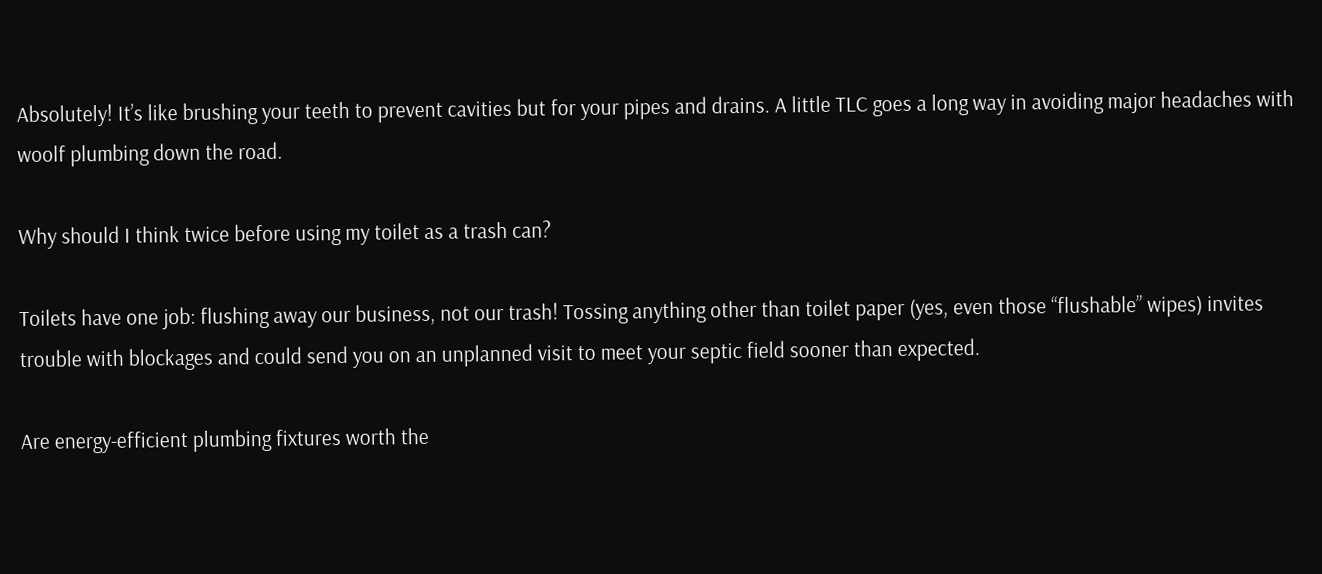Absolutely! It’s like brushing your teeth to prevent cavities but for your pipes and drains. A little TLC goes a long way in avoiding major headaches with woolf plumbing down the road.

Why should I think twice before using my toilet as a trash can?

Toilets have one job: flushing away our business, not our trash! Tossing anything other than toilet paper (yes, even those “flushable” wipes) invites trouble with blockages and could send you on an unplanned visit to meet your septic field sooner than expected.

Are energy-efficient plumbing fixtures worth the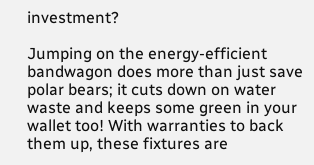investment?

Jumping on the energy-efficient bandwagon does more than just save polar bears; it cuts down on water waste and keeps some green in your wallet too! With warranties to back them up, these fixtures are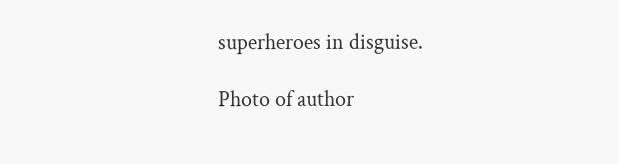superheroes in disguise.

Photo of author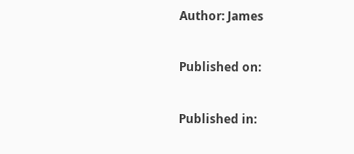Author: James

Published on:

Published in: